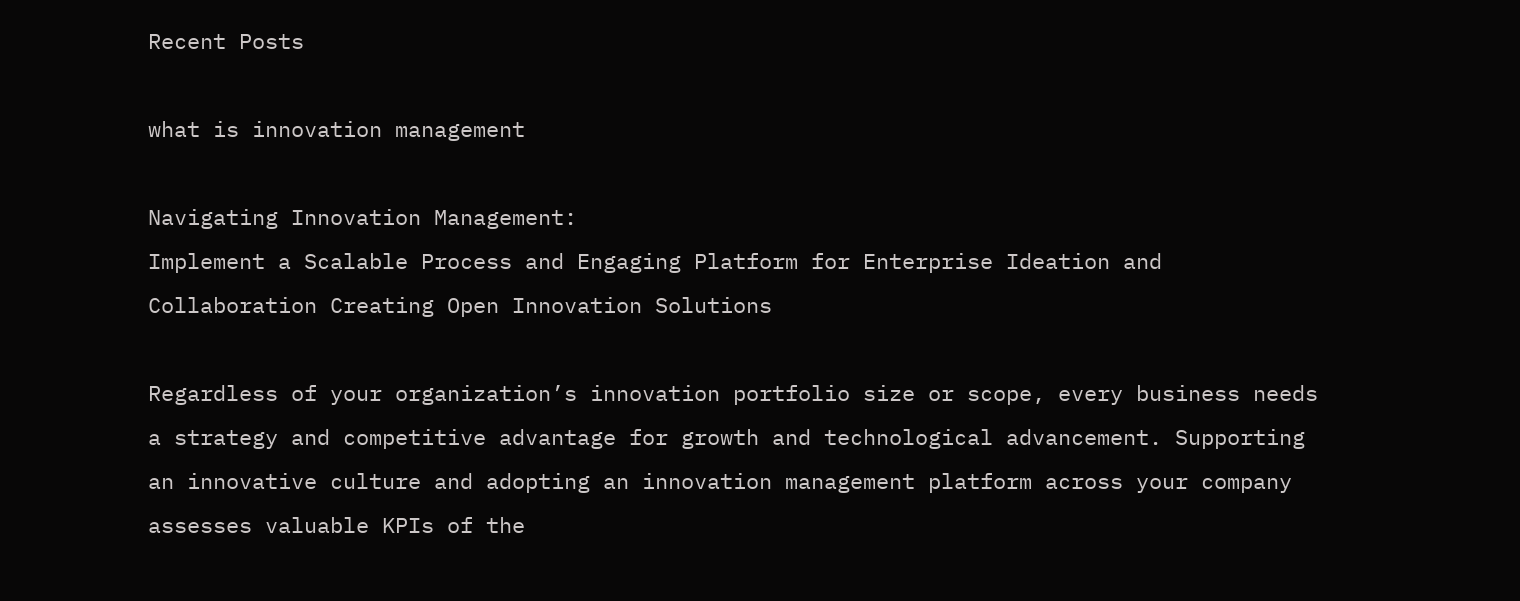Recent Posts

what is innovation management

Navigating Innovation Management:
Implement a Scalable Process and Engaging Platform for Enterprise Ideation and Collaboration Creating Open Innovation Solutions

Regardless of your organization’s innovation portfolio size or scope, every business needs a strategy and competitive advantage for growth and technological advancement. Supporting an innovative culture and adopting an innovation management platform across your company assesses valuable KPIs of the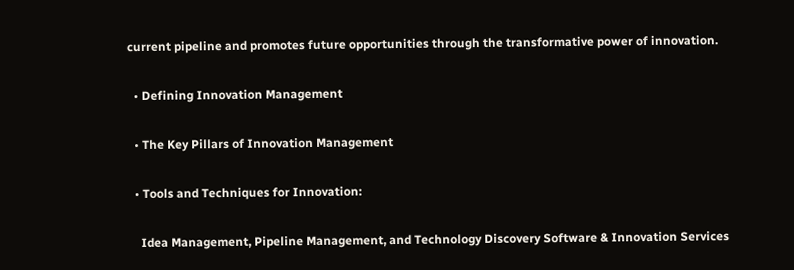current pipeline and promotes future opportunities through the transformative power of innovation.

  • Defining Innovation Management

  • The Key Pillars of Innovation Management

  • Tools and Techniques for Innovation:

    Idea Management, Pipeline Management, and Technology Discovery Software & Innovation Services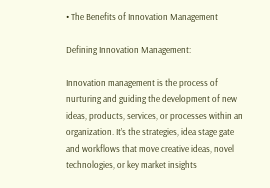• The Benefits of Innovation Management

Defining Innovation Management:

Innovation management is the process of nurturing and guiding the development of new ideas, products, services, or processes within an organization. It’s the strategies, idea stage gate and workflows that move creative ideas, novel technologies, or key market insights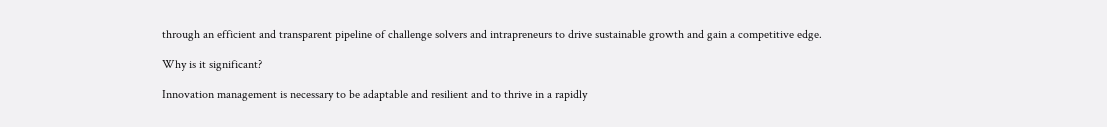through an efficient and transparent pipeline of challenge solvers and intrapreneurs to drive sustainable growth and gain a competitive edge.

Why is it significant?

Innovation management is necessary to be adaptable and resilient and to thrive in a rapidly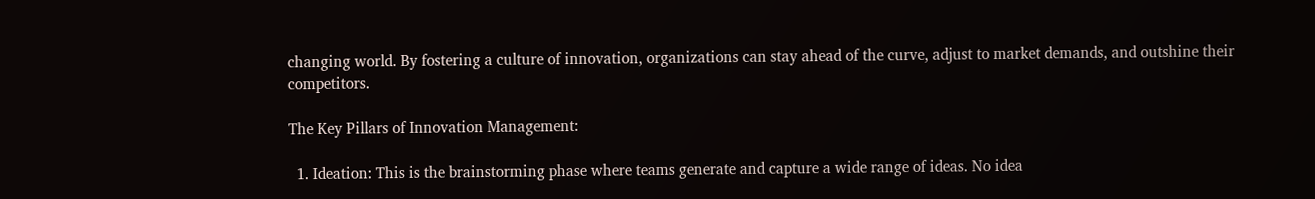changing world. By fostering a culture of innovation, organizations can stay ahead of the curve, adjust to market demands, and outshine their competitors.

The Key Pillars of Innovation Management:

  1. Ideation: This is the brainstorming phase where teams generate and capture a wide range of ideas. No idea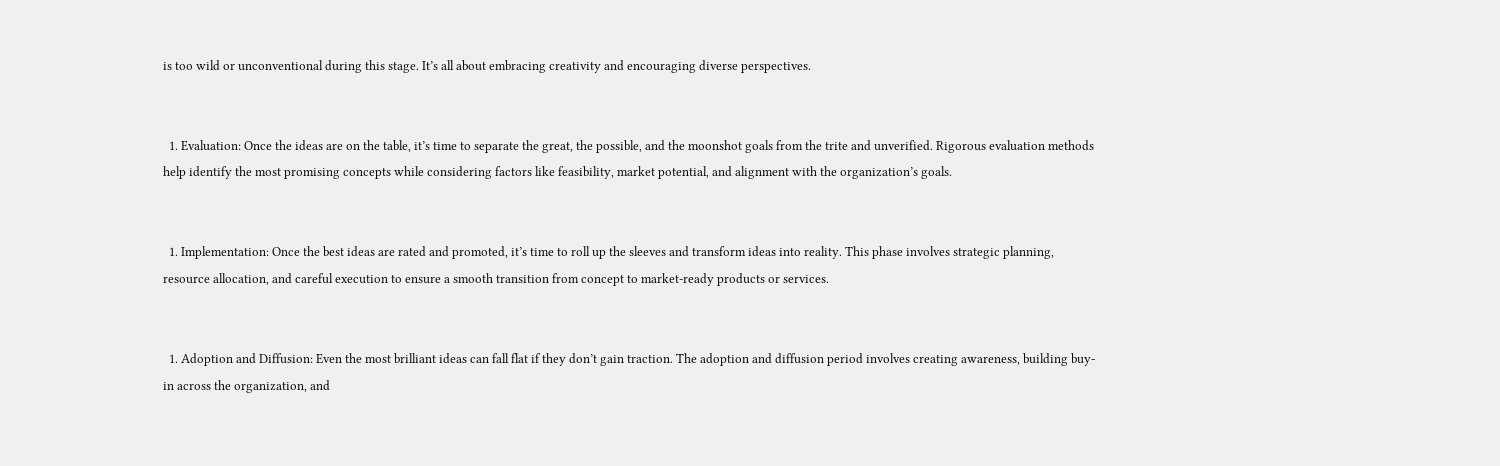is too wild or unconventional during this stage. It’s all about embracing creativity and encouraging diverse perspectives.


  1. Evaluation: Once the ideas are on the table, it’s time to separate the great, the possible, and the moonshot goals from the trite and unverified. Rigorous evaluation methods help identify the most promising concepts while considering factors like feasibility, market potential, and alignment with the organization’s goals.


  1. Implementation: Once the best ideas are rated and promoted, it’s time to roll up the sleeves and transform ideas into reality. This phase involves strategic planning, resource allocation, and careful execution to ensure a smooth transition from concept to market-ready products or services.


  1. Adoption and Diffusion: Even the most brilliant ideas can fall flat if they don’t gain traction. The adoption and diffusion period involves creating awareness, building buy-in across the organization, and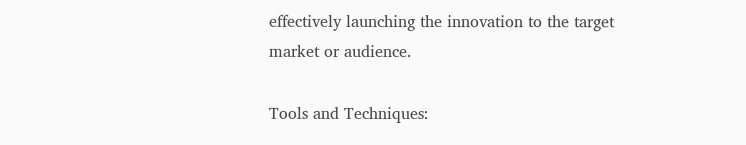effectively launching the innovation to the target market or audience.

Tools and Techniques: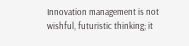Innovation management is not wishful, futuristic thinking; it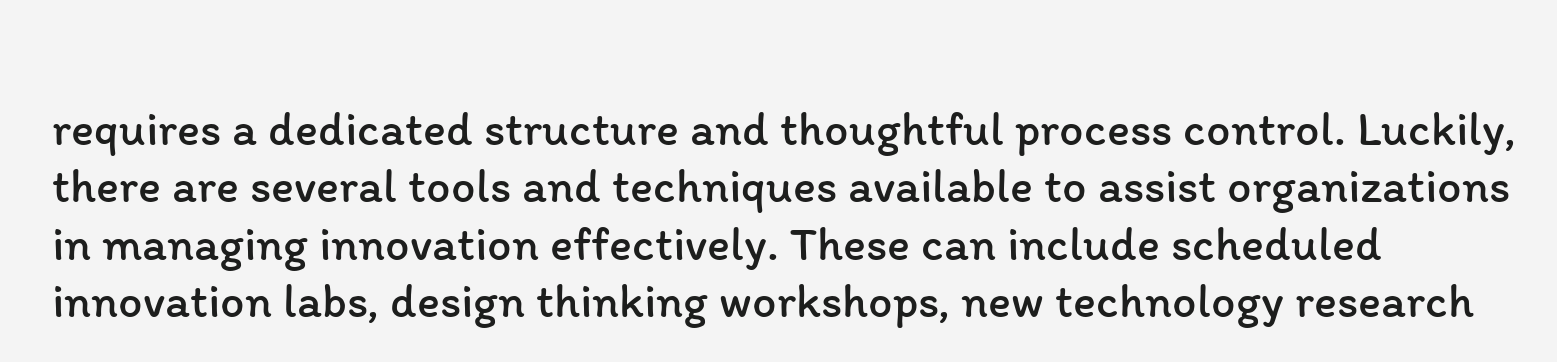requires a dedicated structure and thoughtful process control. Luckily, there are several tools and techniques available to assist organizations in managing innovation effectively. These can include scheduled innovation labs, design thinking workshops, new technology research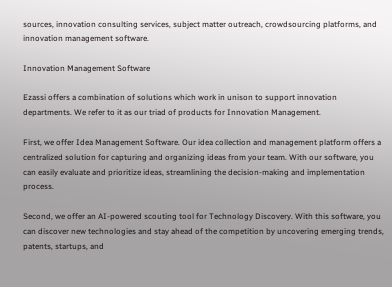sources, innovation consulting services, subject matter outreach, crowdsourcing platforms, and innovation management software.

Innovation Management Software

Ezassi offers a combination of solutions which work in unison to support innovation departments. We refer to it as our triad of products for Innovation Management.

First, we offer Idea Management Software. Our idea collection and management platform offers a centralized solution for capturing and organizing ideas from your team. With our software, you can easily evaluate and prioritize ideas, streamlining the decision-making and implementation process.

Second, we offer an AI-powered scouting tool for Technology Discovery. With this software, you can discover new technologies and stay ahead of the competition by uncovering emerging trends, patents, startups, and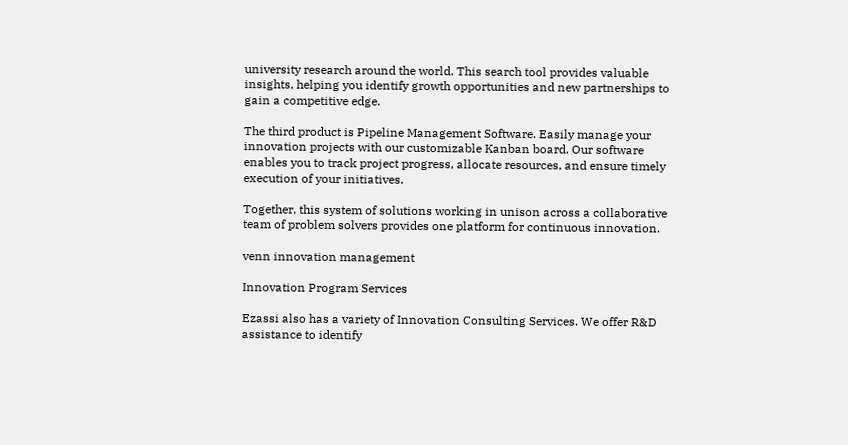university research around the world. This search tool provides valuable insights, helping you identify growth opportunities and new partnerships to gain a competitive edge.

The third product is Pipeline Management Software. Easily manage your innovation projects with our customizable Kanban board. Our software enables you to track project progress, allocate resources, and ensure timely execution of your initiatives.

Together, this system of solutions working in unison across a collaborative team of problem solvers provides one platform for continuous innovation.

venn innovation management

Innovation Program Services

Ezassi also has a variety of Innovation Consulting Services. We offer R&D assistance to identify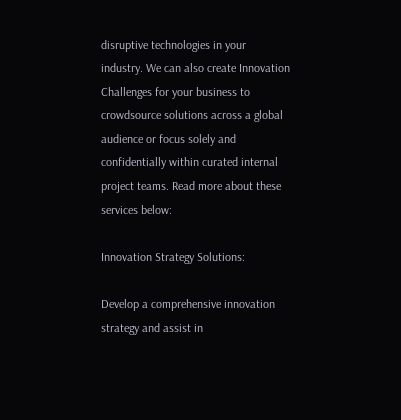disruptive technologies in your industry. We can also create Innovation Challenges for your business to crowdsource solutions across a global audience or focus solely and confidentially within curated internal project teams. Read more about these services below:

Innovation Strategy Solutions:

Develop a comprehensive innovation strategy and assist in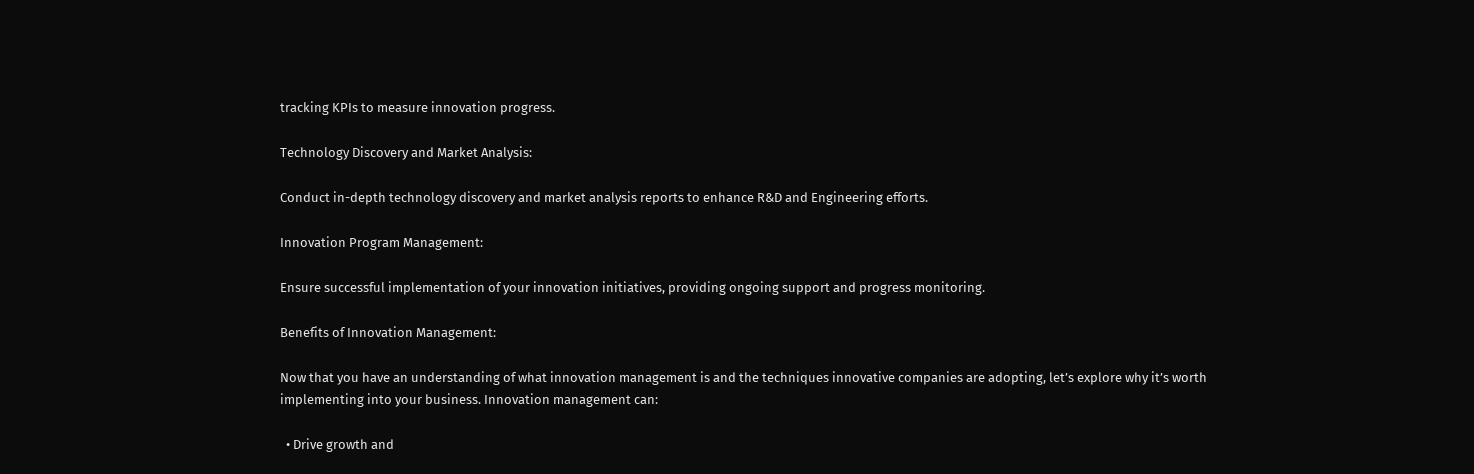tracking KPIs to measure innovation progress.

Technology Discovery and Market Analysis:

Conduct in-depth technology discovery and market analysis reports to enhance R&D and Engineering efforts.

Innovation Program Management:

Ensure successful implementation of your innovation initiatives, providing ongoing support and progress monitoring.

Benefits of Innovation Management:

Now that you have an understanding of what innovation management is and the techniques innovative companies are adopting, let’s explore why it’s worth implementing into your business. Innovation management can:

  • Drive growth and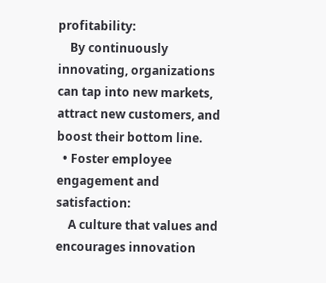profitability:
    By continuously innovating, organizations can tap into new markets, attract new customers, and boost their bottom line.
  • Foster employee engagement and satisfaction:
    A culture that values and encourages innovation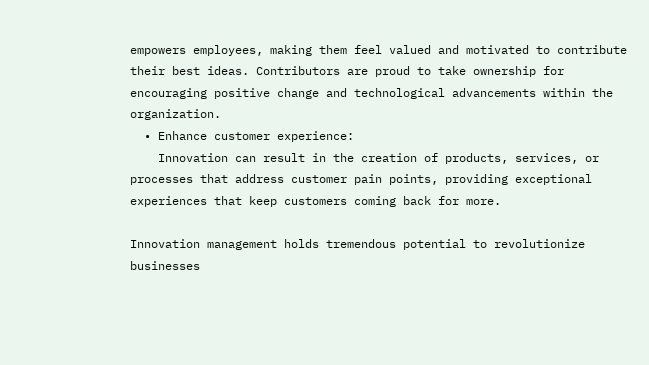empowers employees, making them feel valued and motivated to contribute their best ideas. Contributors are proud to take ownership for encouraging positive change and technological advancements within the organization.
  • Enhance customer experience:
    Innovation can result in the creation of products, services, or processes that address customer pain points, providing exceptional experiences that keep customers coming back for more.

Innovation management holds tremendous potential to revolutionize businesses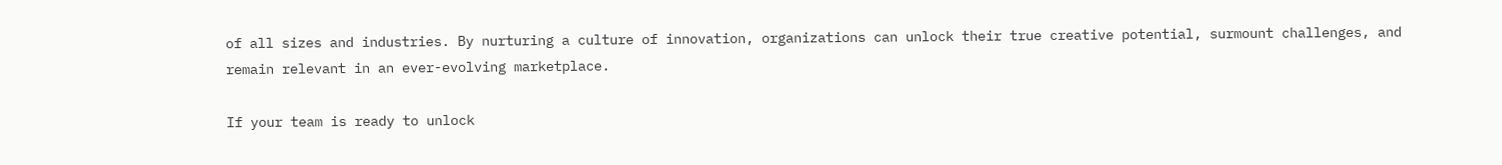of all sizes and industries. By nurturing a culture of innovation, organizations can unlock their true creative potential, surmount challenges, and remain relevant in an ever-evolving marketplace.

If your team is ready to unlock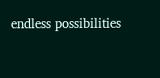endless possibilities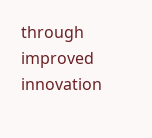through improved innovation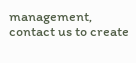management, contact us to create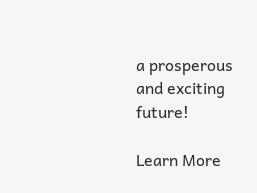a prosperous and exciting future!

Learn More